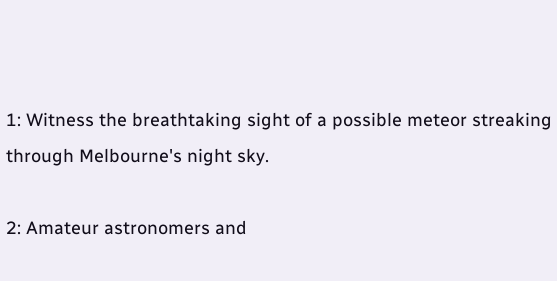1: Witness the breathtaking sight of a possible meteor streaking through Melbourne's night sky.

2: Amateur astronomers and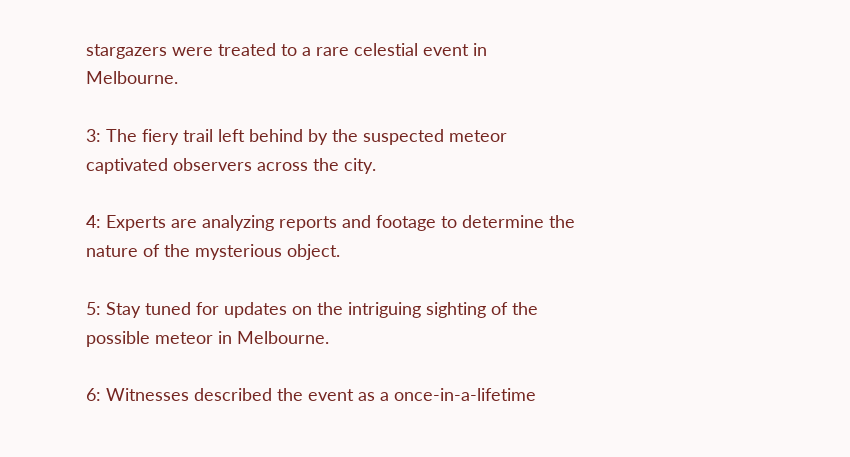stargazers were treated to a rare celestial event in Melbourne.

3: The fiery trail left behind by the suspected meteor captivated observers across the city.

4: Experts are analyzing reports and footage to determine the nature of the mysterious object.

5: Stay tuned for updates on the intriguing sighting of the possible meteor in Melbourne.

6: Witnesses described the event as a once-in-a-lifetime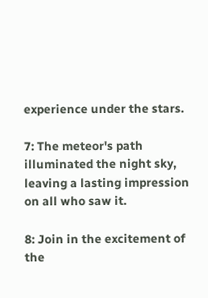experience under the stars.

7: The meteor's path illuminated the night sky, leaving a lasting impression on all who saw it.

8: Join in the excitement of the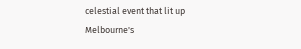celestial event that lit up Melbourne's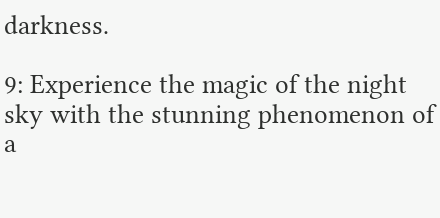darkness.

9: Experience the magic of the night sky with the stunning phenomenon of a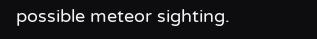possible meteor sighting.